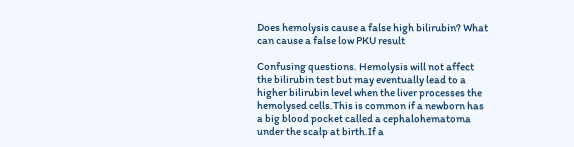Does hemolysis cause a false high bilirubin? What can cause a false low PKU result

Confusing questions. Hemolysis will not affect the bilirubin test but may eventually lead to a higher bilirubin level when the liver processes the hemolysed cells.This is common if a newborn has a big blood pocket called a cephalohematoma under the scalp at birth.If a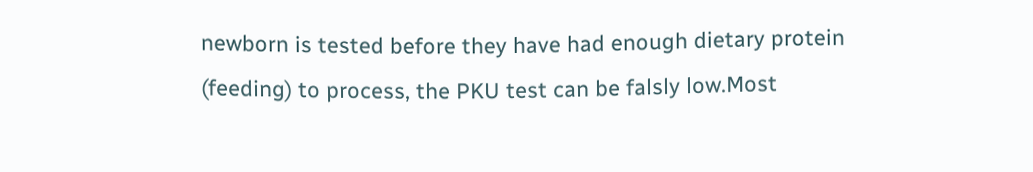newborn is tested before they have had enough dietary protein (feeding) to process, the PKU test can be falsly low.Most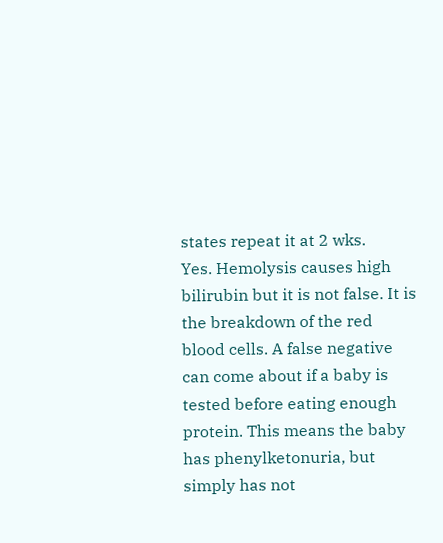states repeat it at 2 wks.
Yes. Hemolysis causes high bilirubin but it is not false. It is the breakdown of the red blood cells. A false negative can come about if a baby is tested before eating enough protein. This means the baby has phenylketonuria, but simply has not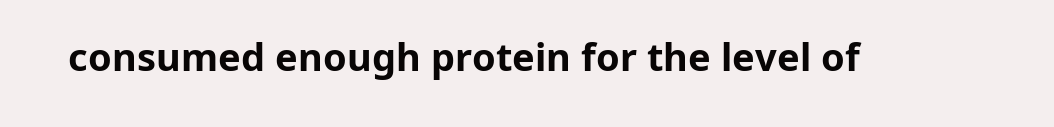consumed enough protein for the level of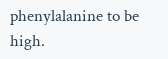phenylalanine to be high.